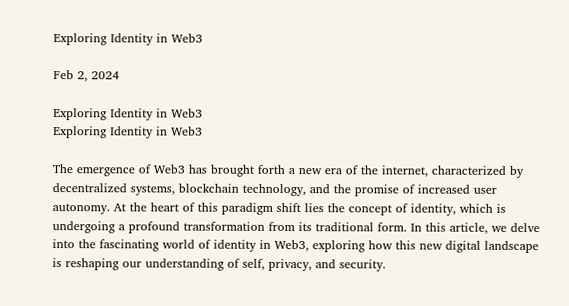Exploring Identity in Web3

Feb 2, 2024

Exploring Identity in Web3
Exploring Identity in Web3

The emergence of Web3 has brought forth a new era of the internet, characterized by decentralized systems, blockchain technology, and the promise of increased user autonomy. At the heart of this paradigm shift lies the concept of identity, which is undergoing a profound transformation from its traditional form. In this article, we delve into the fascinating world of identity in Web3, exploring how this new digital landscape is reshaping our understanding of self, privacy, and security.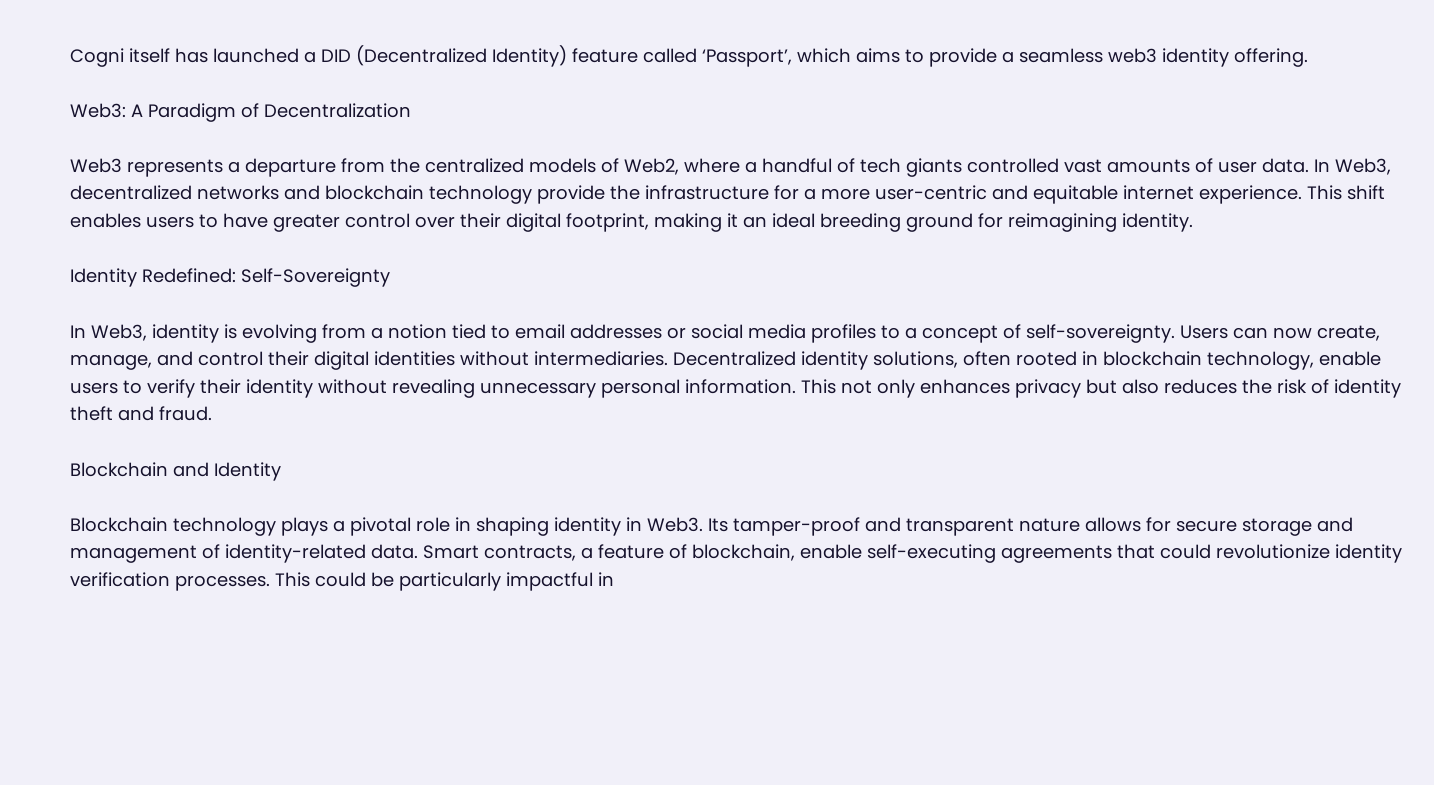Cogni itself has launched a DID (Decentralized Identity) feature called ‘Passport’, which aims to provide a seamless web3 identity offering.

Web3: A Paradigm of Decentralization

Web3 represents a departure from the centralized models of Web2, where a handful of tech giants controlled vast amounts of user data. In Web3, decentralized networks and blockchain technology provide the infrastructure for a more user-centric and equitable internet experience. This shift enables users to have greater control over their digital footprint, making it an ideal breeding ground for reimagining identity.

Identity Redefined: Self-Sovereignty

In Web3, identity is evolving from a notion tied to email addresses or social media profiles to a concept of self-sovereignty. Users can now create, manage, and control their digital identities without intermediaries. Decentralized identity solutions, often rooted in blockchain technology, enable users to verify their identity without revealing unnecessary personal information. This not only enhances privacy but also reduces the risk of identity theft and fraud.

Blockchain and Identity

Blockchain technology plays a pivotal role in shaping identity in Web3. Its tamper-proof and transparent nature allows for secure storage and management of identity-related data. Smart contracts, a feature of blockchain, enable self-executing agreements that could revolutionize identity verification processes. This could be particularly impactful in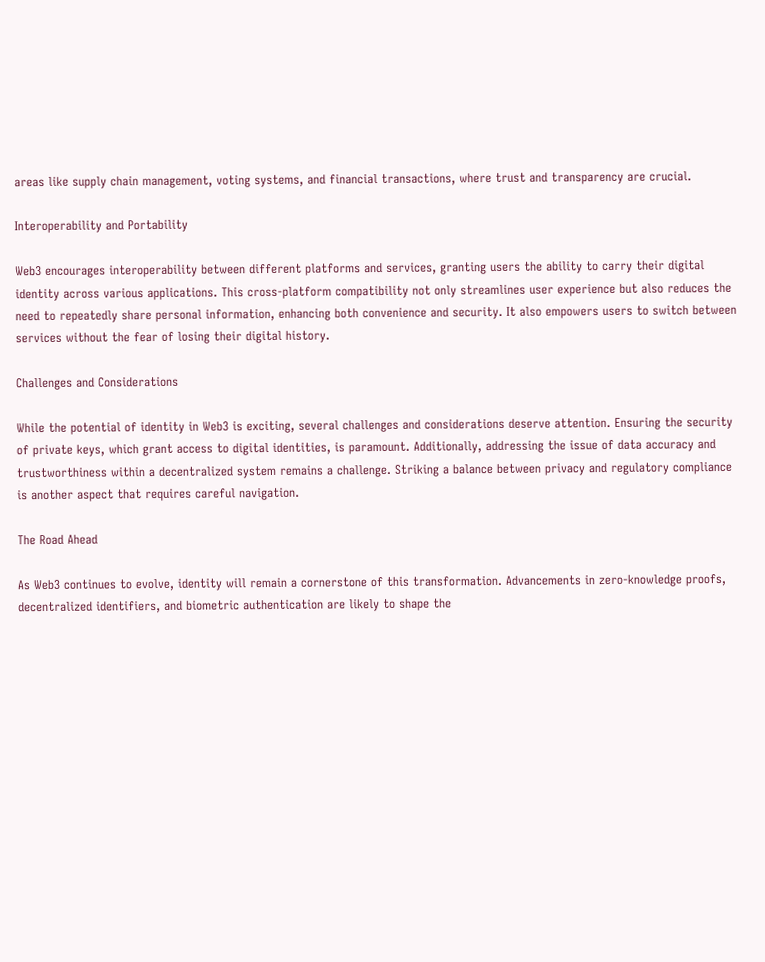areas like supply chain management, voting systems, and financial transactions, where trust and transparency are crucial.

Interoperability and Portability

Web3 encourages interoperability between different platforms and services, granting users the ability to carry their digital identity across various applications. This cross-platform compatibility not only streamlines user experience but also reduces the need to repeatedly share personal information, enhancing both convenience and security. It also empowers users to switch between services without the fear of losing their digital history.

Challenges and Considerations

While the potential of identity in Web3 is exciting, several challenges and considerations deserve attention. Ensuring the security of private keys, which grant access to digital identities, is paramount. Additionally, addressing the issue of data accuracy and trustworthiness within a decentralized system remains a challenge. Striking a balance between privacy and regulatory compliance is another aspect that requires careful navigation.

The Road Ahead

As Web3 continues to evolve, identity will remain a cornerstone of this transformation. Advancements in zero-knowledge proofs, decentralized identifiers, and biometric authentication are likely to shape the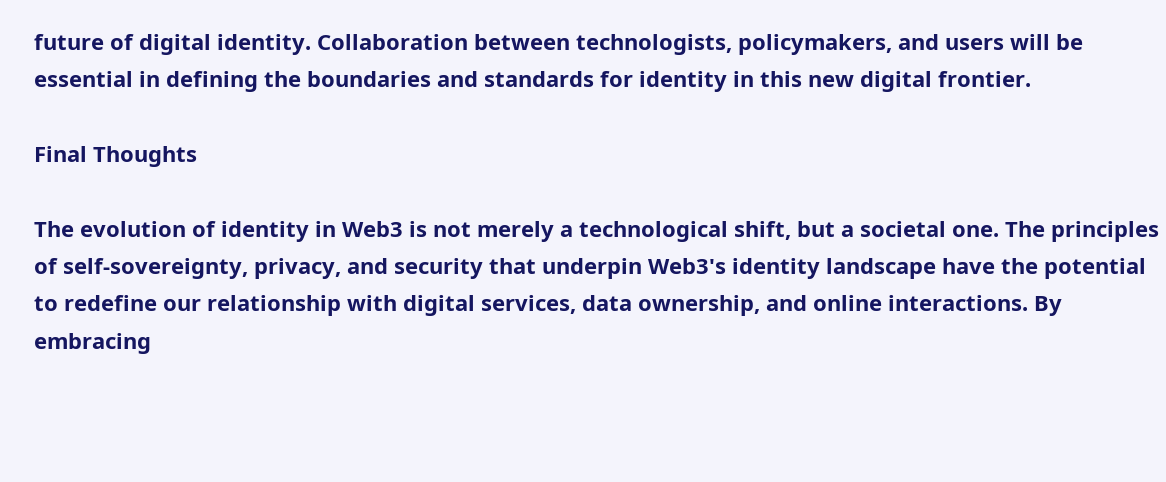future of digital identity. Collaboration between technologists, policymakers, and users will be essential in defining the boundaries and standards for identity in this new digital frontier.

Final Thoughts

The evolution of identity in Web3 is not merely a technological shift, but a societal one. The principles of self-sovereignty, privacy, and security that underpin Web3's identity landscape have the potential to redefine our relationship with digital services, data ownership, and online interactions. By embracing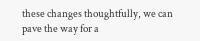these changes thoughtfully, we can pave the way for a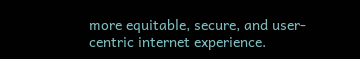more equitable, secure, and user-centric internet experience.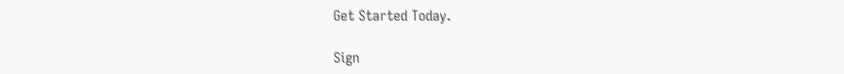Get Started Today.

Sign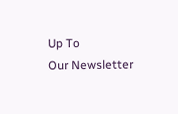Up To
Our Newsletter